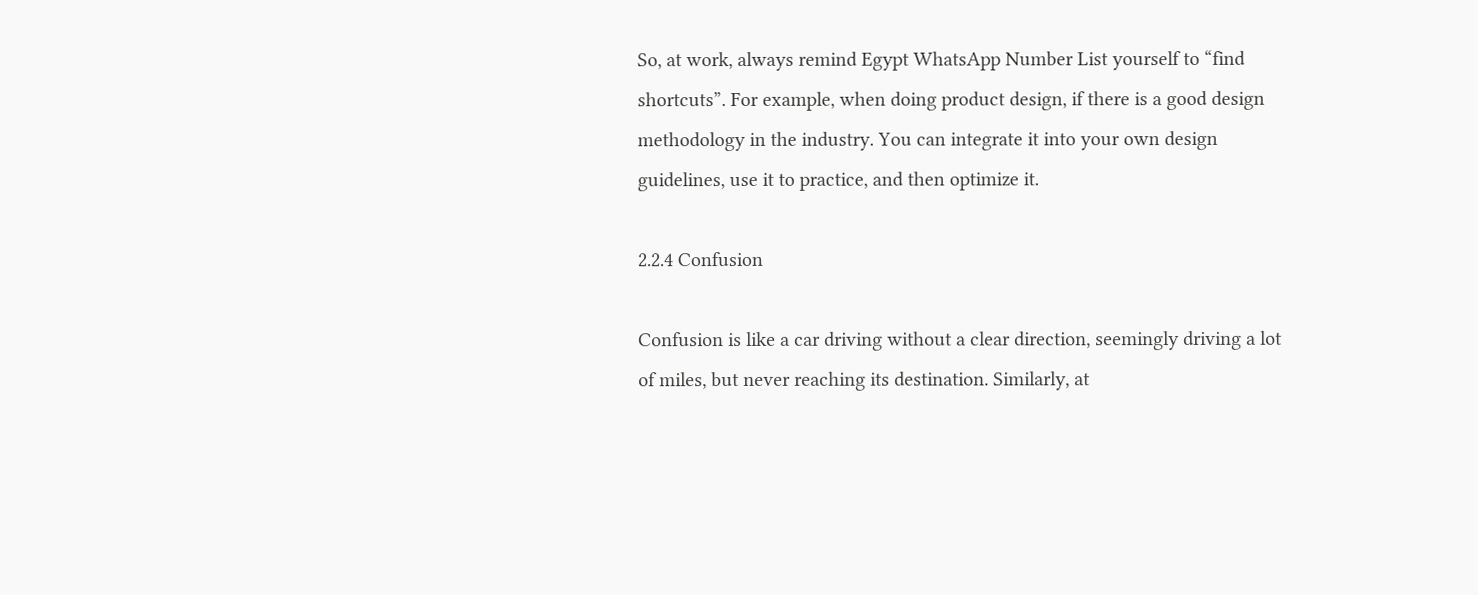So, at work, always remind Egypt WhatsApp Number List yourself to “find shortcuts”. For example, when doing product design, if there is a good design methodology in the industry. You can integrate it into your own design guidelines, use it to practice, and then optimize it.

2.2.4 Confusion

Confusion is like a car driving without a clear direction, seemingly driving a lot of miles, but never reaching its destination. Similarly, at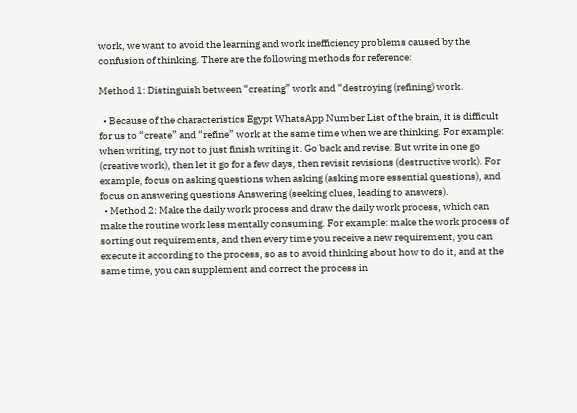work, we want to avoid the learning and work inefficiency problems caused by the confusion of thinking. There are the following methods for reference:

Method 1: Distinguish between “creating” work and “destroying (refining) work.

  • Because of the characteristics Egypt WhatsApp Number List of the brain, it is difficult for us to “create” and “refine” work at the same time when we are thinking. For example: when writing, try not to just finish writing it. Go back and revise. But write in one go (creative work), then let it go for a few days, then revisit revisions (destructive work). For example, focus on asking questions when asking (asking more essential questions), and focus on answering questions Answering (seeking clues, leading to answers).
  • Method 2: Make the daily work process and draw the daily work process, which can make the routine work less mentally consuming. For example: make the work process of sorting out requirements, and then every time you receive a new requirement, you can execute it according to the process, so as to avoid thinking about how to do it, and at the same time, you can supplement and correct the process in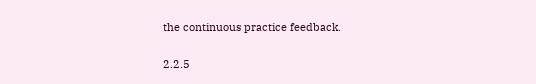the continuous practice feedback.

2.2.5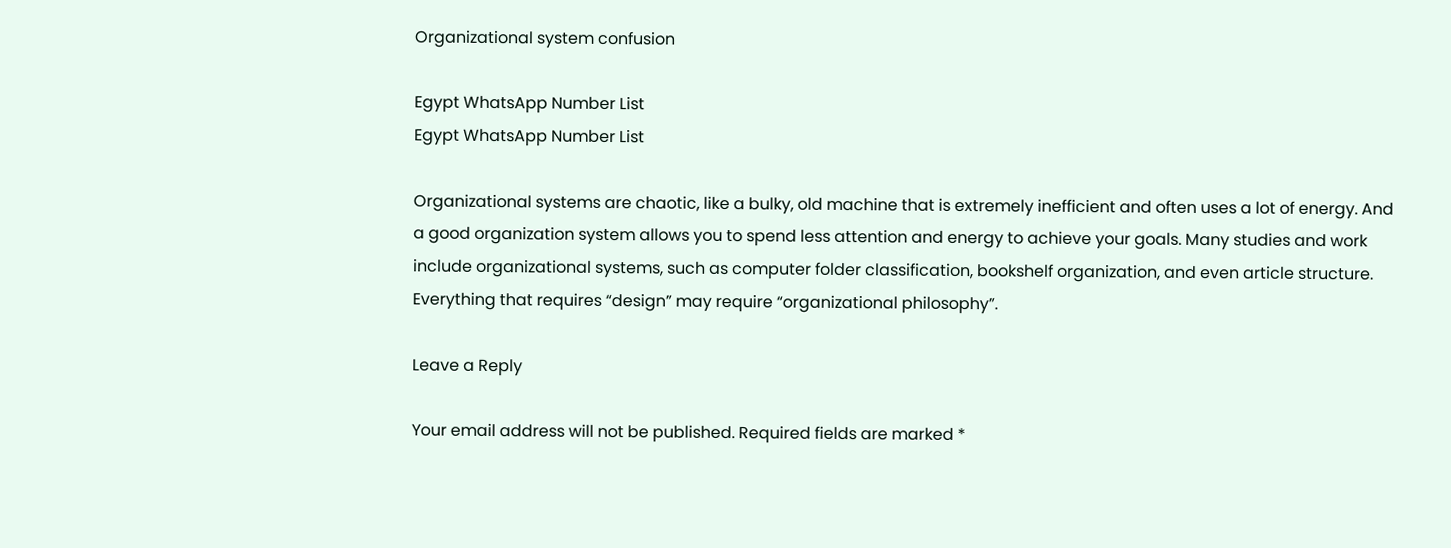Organizational system confusion

Egypt WhatsApp Number List
Egypt WhatsApp Number List

Organizational systems are chaotic, like a bulky, old machine that is extremely inefficient and often uses a lot of energy. And a good organization system allows you to spend less attention and energy to achieve your goals. Many studies and work include organizational systems, such as computer folder classification, bookshelf organization, and even article structure. Everything that requires “design” may require “organizational philosophy”.

Leave a Reply

Your email address will not be published. Required fields are marked *